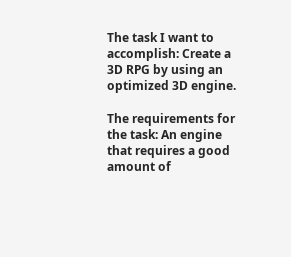The task I want to accomplish: Create a 3D RPG by using an optimized 3D engine.

The requirements for the task: An engine that requires a good amount of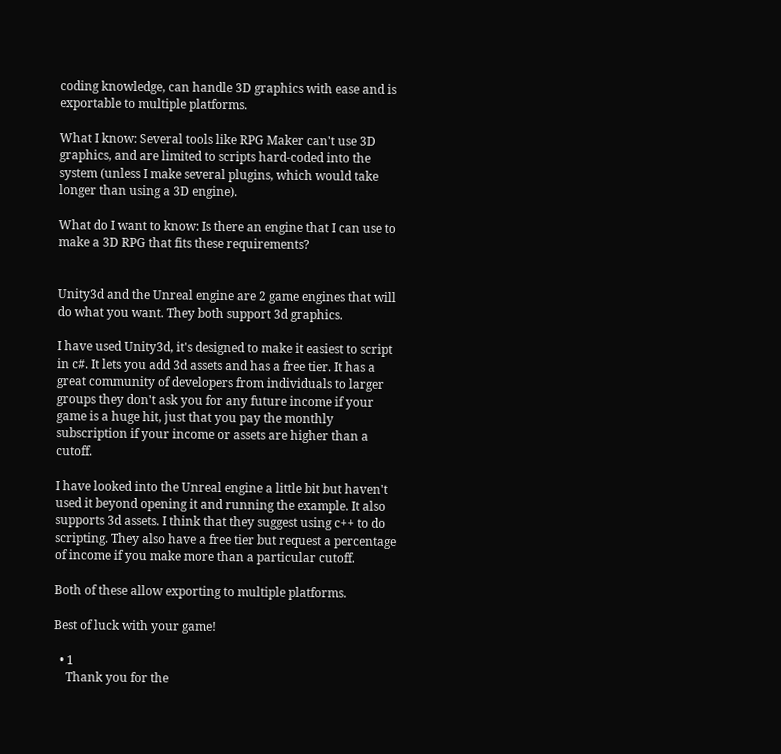coding knowledge, can handle 3D graphics with ease and is exportable to multiple platforms.

What I know: Several tools like RPG Maker can't use 3D graphics, and are limited to scripts hard-coded into the system (unless I make several plugins, which would take longer than using a 3D engine).

What do I want to know: Is there an engine that I can use to make a 3D RPG that fits these requirements?


Unity3d and the Unreal engine are 2 game engines that will do what you want. They both support 3d graphics.

I have used Unity3d, it's designed to make it easiest to script in c#. It lets you add 3d assets and has a free tier. It has a great community of developers from individuals to larger groups they don't ask you for any future income if your game is a huge hit, just that you pay the monthly subscription if your income or assets are higher than a cutoff.

I have looked into the Unreal engine a little bit but haven't used it beyond opening it and running the example. It also supports 3d assets. I think that they suggest using c++ to do scripting. They also have a free tier but request a percentage of income if you make more than a particular cutoff.

Both of these allow exporting to multiple platforms.

Best of luck with your game!

  • 1
    Thank you for the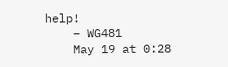help!
    – WG481
    May 19 at 0:28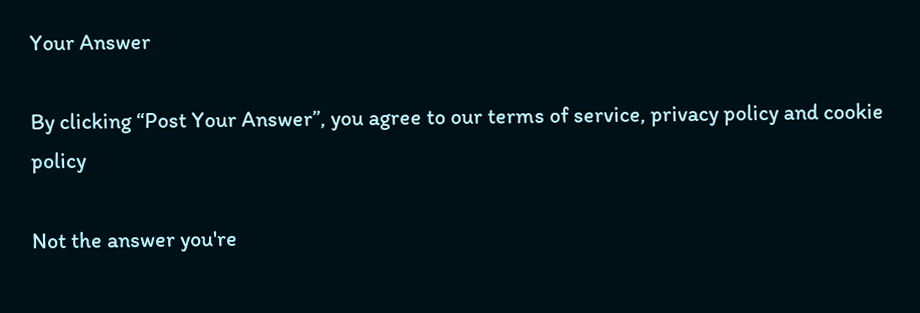Your Answer

By clicking “Post Your Answer”, you agree to our terms of service, privacy policy and cookie policy

Not the answer you're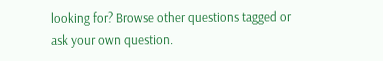looking for? Browse other questions tagged or ask your own question.